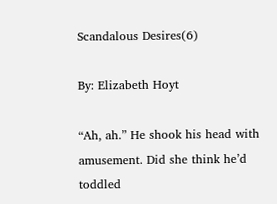Scandalous Desires(6)

By: Elizabeth Hoyt

“Ah, ah.” He shook his head with amusement. Did she think he’d toddled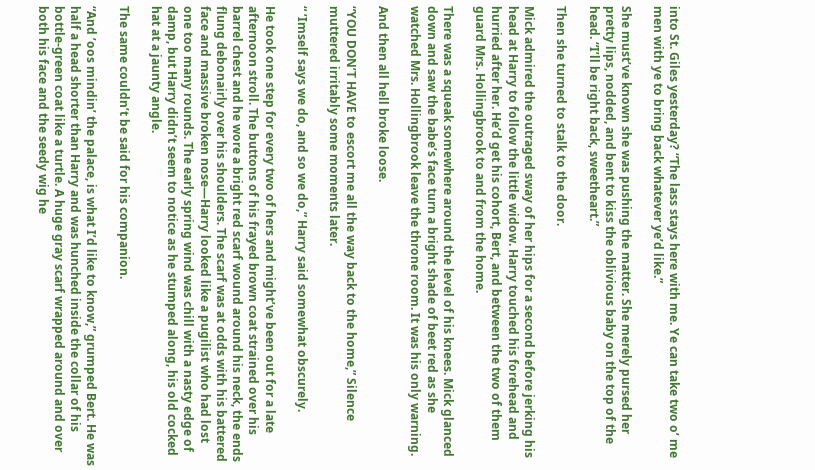into St. Giles yesterday? “The lass stays here with me. Ye can take two o’ me men with ye to bring back whatever ye’d like.”

She must’ve known she was pushing the matter. She merely pursed her pretty lips, nodded, and bent to kiss the oblivious baby on the top of the head. “I’ll be right back, sweetheart.”

Then she turned to stalk to the door.

Mick admired the outraged sway of her hips for a second before jerking his head at Harry to follow the little widow. Harry touched his forehead and hurried after her. He’d get his cohort, Bert, and between the two of them guard Mrs. Hollingbrook to and from the home.

There was a squeak somewhere around the level of his knees. Mick glanced down and saw the babe’s face turn a bright shade of beet red as she watched Mrs. Hollingbrook leave the throne room. It was his only warning.

And then all hell broke loose.

“YOU DON’T HAVE to escort me all the way back to the home,” Silence muttered irritably some moments later.

“ ’Imself says we do, and so we do,” Harry said somewhat obscurely.

He took one step for every two of hers and might’ve been out for a late afternoon stroll. The buttons of his frayed brown coat strained over his barrel chest and he wore a bright red scarf wound around his neck, the ends flung debonairly over his shoulders. The scarf was at odds with his battered face and massive broken nose—Harry looked like a pugilist who had lost one too many rounds. The early spring wind was chill with a nasty edge of damp, but Harry didn’t seem to notice as he stumped along, his old cocked hat at a jaunty angle.

The same couldn’t be said for his companion.

“And ’oos mindin’ the palace, is what I’d like to know,” grumped Bert. He was half a head shorter than Harry and was hunched inside the collar of his bottle-green coat like a turtle. A huge gray scarf wrapped around and over both his face and the seedy wig he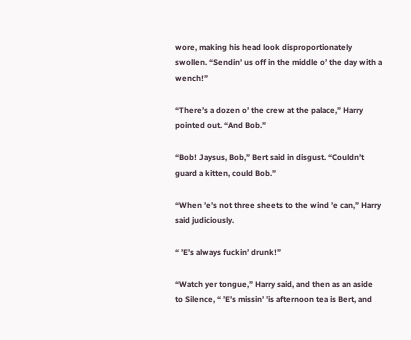wore, making his head look disproportionately swollen. “Sendin’ us off in the middle o’ the day with a wench!”

“There’s a dozen o’ the crew at the palace,” Harry pointed out. “And Bob.”

“Bob! Jaysus, Bob,” Bert said in disgust. “Couldn’t guard a kitten, could Bob.”

“When ’e’s not three sheets to the wind ’e can,” Harry said judiciously.

“ ’E’s always fuckin’ drunk!”

“Watch yer tongue,” Harry said, and then as an aside to Silence, “ ’E’s missin’ ’is afternoon tea is Bert, and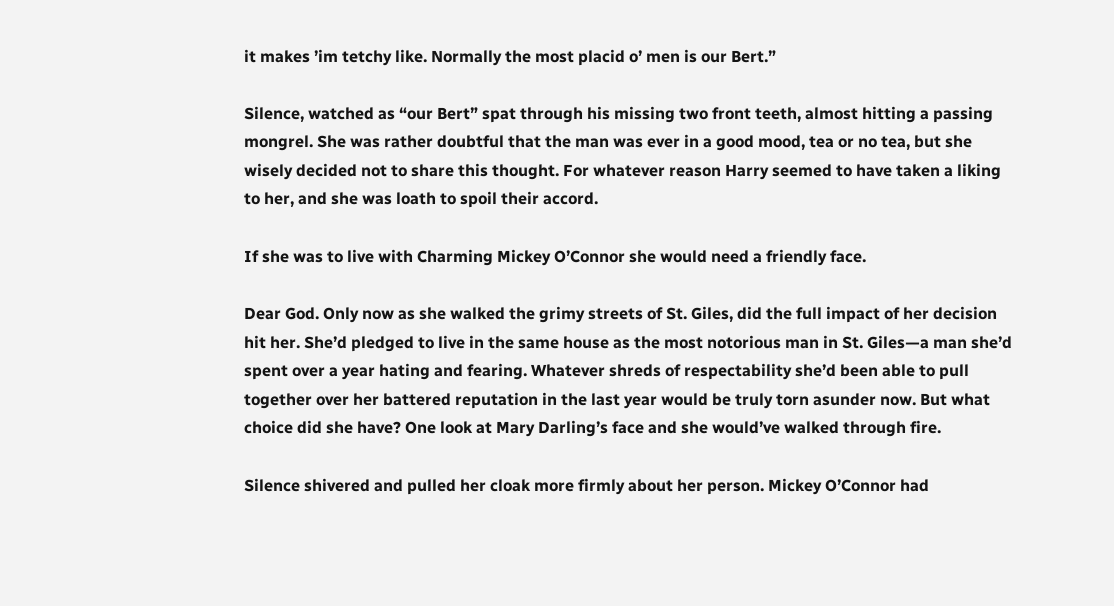it makes ’im tetchy like. Normally the most placid o’ men is our Bert.”

Silence, watched as “our Bert” spat through his missing two front teeth, almost hitting a passing mongrel. She was rather doubtful that the man was ever in a good mood, tea or no tea, but she wisely decided not to share this thought. For whatever reason Harry seemed to have taken a liking to her, and she was loath to spoil their accord.

If she was to live with Charming Mickey O’Connor she would need a friendly face.

Dear God. Only now as she walked the grimy streets of St. Giles, did the full impact of her decision hit her. She’d pledged to live in the same house as the most notorious man in St. Giles—a man she’d spent over a year hating and fearing. Whatever shreds of respectability she’d been able to pull together over her battered reputation in the last year would be truly torn asunder now. But what choice did she have? One look at Mary Darling’s face and she would’ve walked through fire.

Silence shivered and pulled her cloak more firmly about her person. Mickey O’Connor had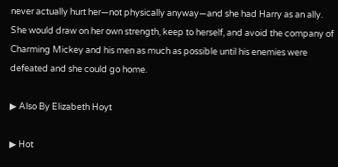never actually hurt her—not physically anyway—and she had Harry as an ally. She would draw on her own strength, keep to herself, and avoid the company of Charming Mickey and his men as much as possible until his enemies were defeated and she could go home.

▶ Also By Elizabeth Hoyt

▶ Hot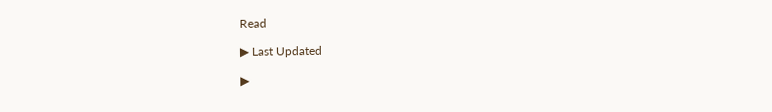Read

▶ Last Updated

▶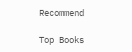Recommend

Top Books